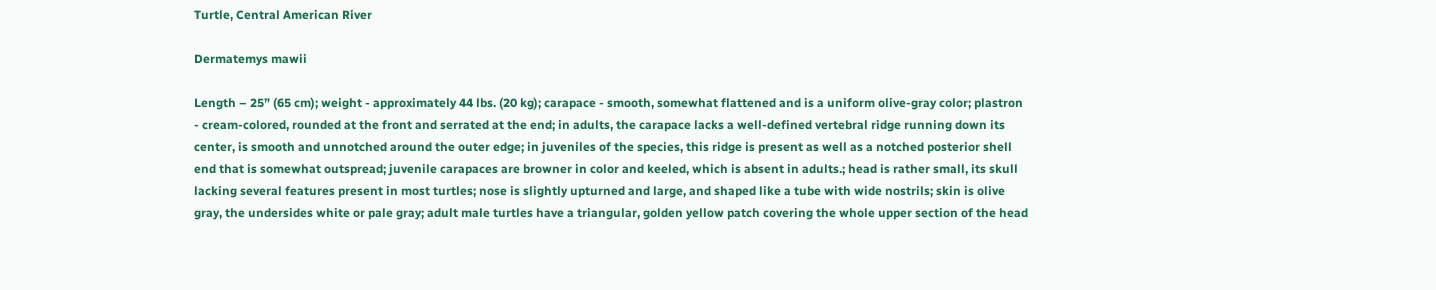Turtle, Central American River

Dermatemys mawii

Length – 25” (65 cm); weight - approximately 44 lbs. (20 kg); carapace - smooth, somewhat flattened and is a uniform olive-gray color; plastron - cream-colored, rounded at the front and serrated at the end; in adults, the carapace lacks a well-defined vertebral ridge running down its center, is smooth and unnotched around the outer edge; in juveniles of the species, this ridge is present as well as a notched posterior shell end that is somewhat outspread; juvenile carapaces are browner in color and keeled, which is absent in adults.; head is rather small, its skull lacking several features present in most turtles; nose is slightly upturned and large, and shaped like a tube with wide nostrils; skin is olive gray, the undersides white or pale gray; adult male turtles have a triangular, golden yellow patch covering the whole upper section of the head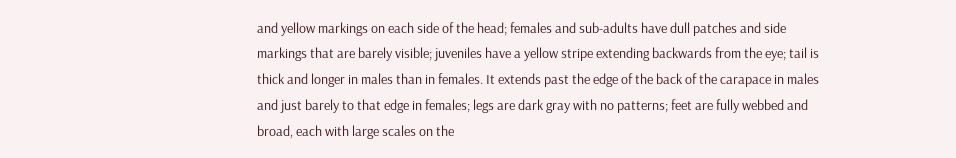and yellow markings on each side of the head; females and sub-adults have dull patches and side markings that are barely visible; juveniles have a yellow stripe extending backwards from the eye; tail is thick and longer in males than in females. It extends past the edge of the back of the carapace in males and just barely to that edge in females; legs are dark gray with no patterns; feet are fully webbed and broad, each with large scales on the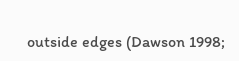outside edges (Dawson 1998;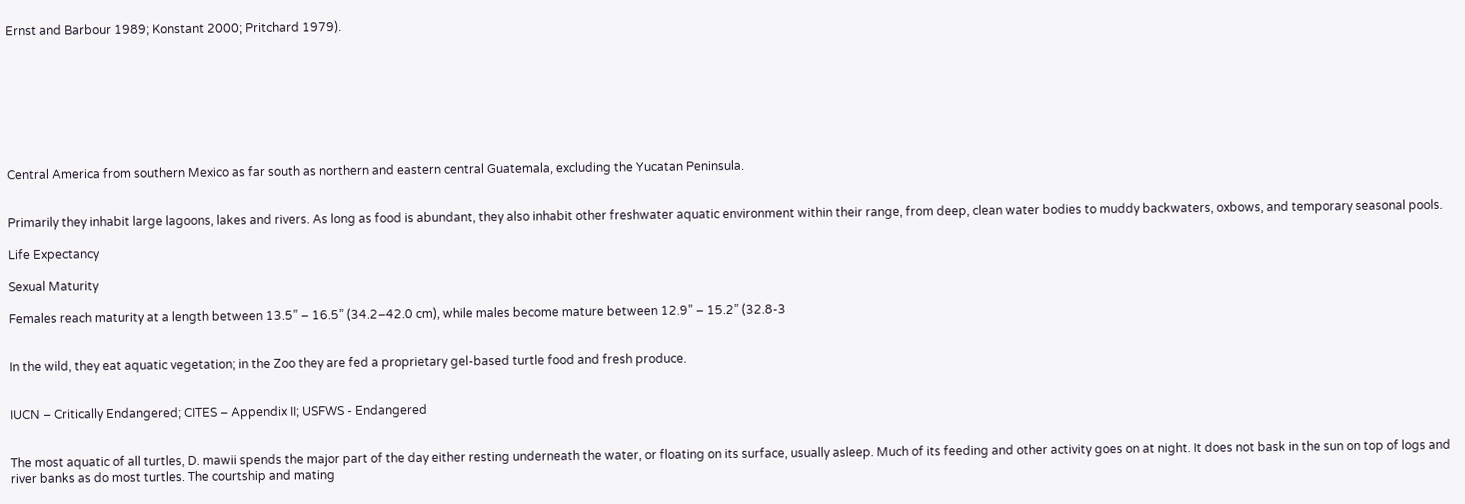Ernst and Barbour 1989; Konstant 2000; Pritchard 1979).








Central America from southern Mexico as far south as northern and eastern central Guatemala, excluding the Yucatan Peninsula.


Primarily they inhabit large lagoons, lakes and rivers. As long as food is abundant, they also inhabit other freshwater aquatic environment within their range, from deep, clean water bodies to muddy backwaters, oxbows, and temporary seasonal pools.

Life Expectancy

Sexual Maturity

Females reach maturity at a length between 13.5” – 16.5” (34.2–42.0 cm), while males become mature between 12.9” – 15.2” (32.8-3


In the wild, they eat aquatic vegetation; in the Zoo they are fed a proprietary gel-based turtle food and fresh produce.


IUCN – Critically Endangered; CITES – Appendix II; USFWS - Endangered


The most aquatic of all turtles, D. mawii spends the major part of the day either resting underneath the water, or floating on its surface, usually asleep. Much of its feeding and other activity goes on at night. It does not bask in the sun on top of logs and river banks as do most turtles. The courtship and mating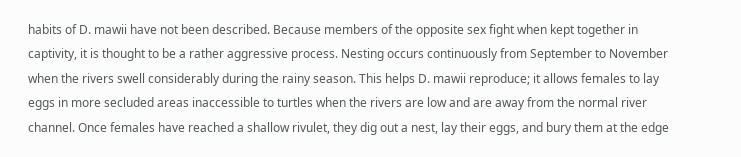habits of D. mawii have not been described. Because members of the opposite sex fight when kept together in captivity, it is thought to be a rather aggressive process. Nesting occurs continuously from September to November when the rivers swell considerably during the rainy season. This helps D. mawii reproduce; it allows females to lay eggs in more secluded areas inaccessible to turtles when the rivers are low and are away from the normal river channel. Once females have reached a shallow rivulet, they dig out a nest, lay their eggs, and bury them at the edge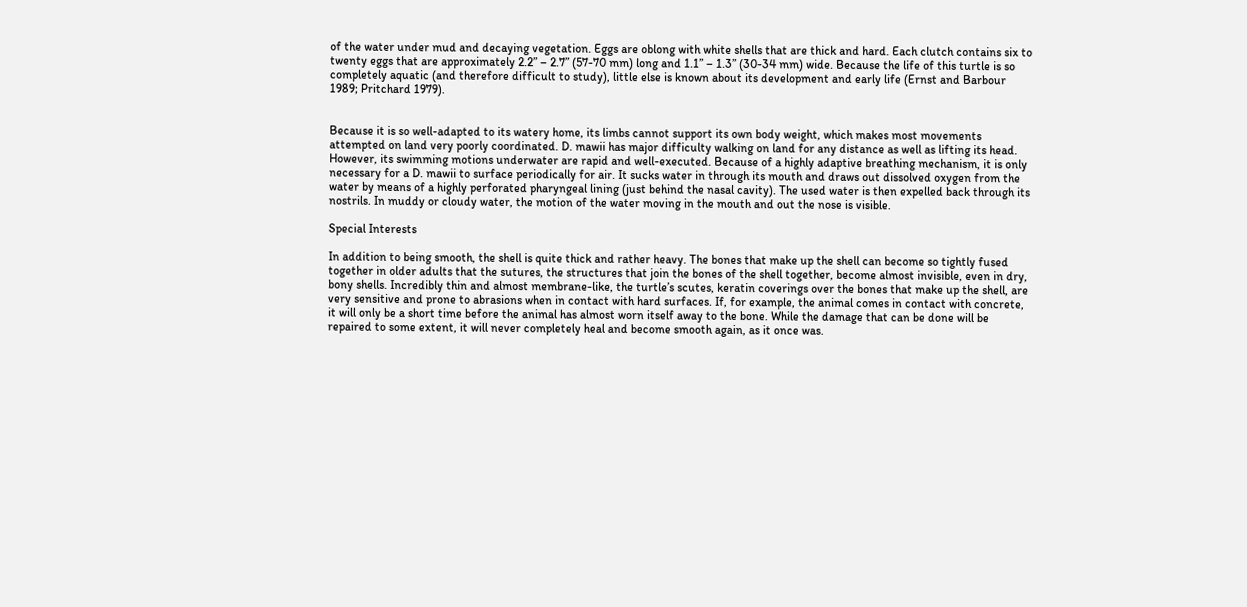of the water under mud and decaying vegetation. Eggs are oblong with white shells that are thick and hard. Each clutch contains six to twenty eggs that are approximately 2.2” – 2.7” (57-70 mm) long and 1.1” – 1.3” (30-34 mm) wide. Because the life of this turtle is so completely aquatic (and therefore difficult to study), little else is known about its development and early life (Ernst and Barbour 1989; Pritchard 1979).


Because it is so well-adapted to its watery home, its limbs cannot support its own body weight, which makes most movements attempted on land very poorly coordinated. D. mawii has major difficulty walking on land for any distance as well as lifting its head. However, its swimming motions underwater are rapid and well-executed. Because of a highly adaptive breathing mechanism, it is only necessary for a D. mawii to surface periodically for air. It sucks water in through its mouth and draws out dissolved oxygen from the water by means of a highly perforated pharyngeal lining (just behind the nasal cavity). The used water is then expelled back through its nostrils. In muddy or cloudy water, the motion of the water moving in the mouth and out the nose is visible.

Special Interests

In addition to being smooth, the shell is quite thick and rather heavy. The bones that make up the shell can become so tightly fused together in older adults that the sutures, the structures that join the bones of the shell together, become almost invisible, even in dry, bony shells. Incredibly thin and almost membrane-like, the turtle’s scutes, keratin coverings over the bones that make up the shell, are very sensitive and prone to abrasions when in contact with hard surfaces. If, for example, the animal comes in contact with concrete, it will only be a short time before the animal has almost worn itself away to the bone. While the damage that can be done will be repaired to some extent, it will never completely heal and become smooth again, as it once was.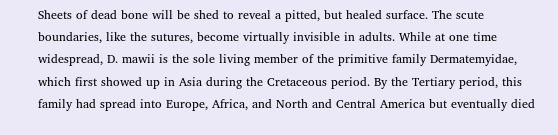Sheets of dead bone will be shed to reveal a pitted, but healed surface. The scute boundaries, like the sutures, become virtually invisible in adults. While at one time widespread, D. mawii is the sole living member of the primitive family Dermatemyidae, which first showed up in Asia during the Cretaceous period. By the Tertiary period, this family had spread into Europe, Africa, and North and Central America but eventually died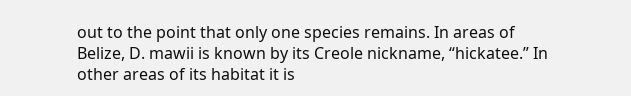out to the point that only one species remains. In areas of Belize, D. mawii is known by its Creole nickname, “hickatee.” In other areas of its habitat it is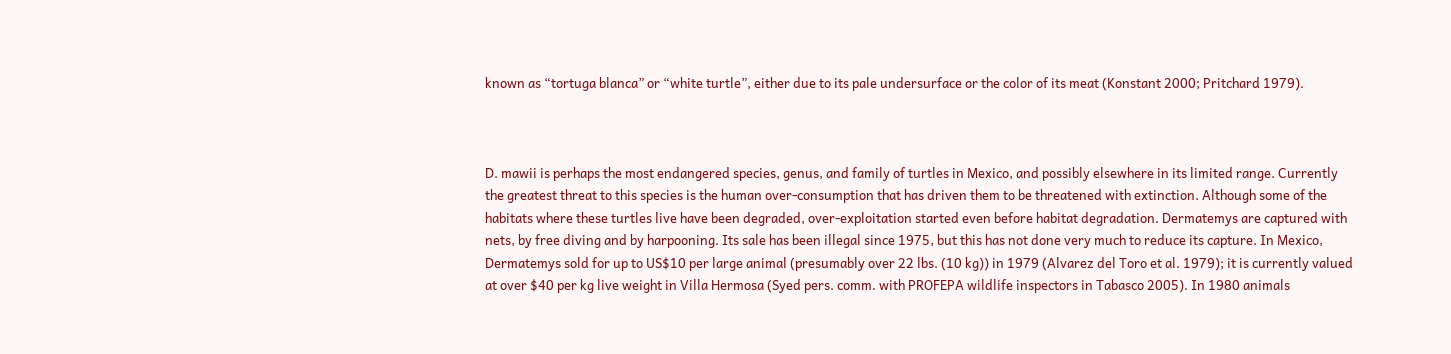known as “tortuga blanca” or “white turtle”, either due to its pale undersurface or the color of its meat (Konstant 2000; Pritchard 1979).



D. mawii is perhaps the most endangered species, genus, and family of turtles in Mexico, and possibly elsewhere in its limited range. Currently the greatest threat to this species is the human over-consumption that has driven them to be threatened with extinction. Although some of the habitats where these turtles live have been degraded, over-exploitation started even before habitat degradation. Dermatemys are captured with nets, by free diving and by harpooning. Its sale has been illegal since 1975, but this has not done very much to reduce its capture. In Mexico, Dermatemys sold for up to US$10 per large animal (presumably over 22 lbs. (10 kg)) in 1979 (Alvarez del Toro et al. 1979); it is currently valued at over $40 per kg live weight in Villa Hermosa (Syed pers. comm. with PROFEPA wildlife inspectors in Tabasco 2005). In 1980 animals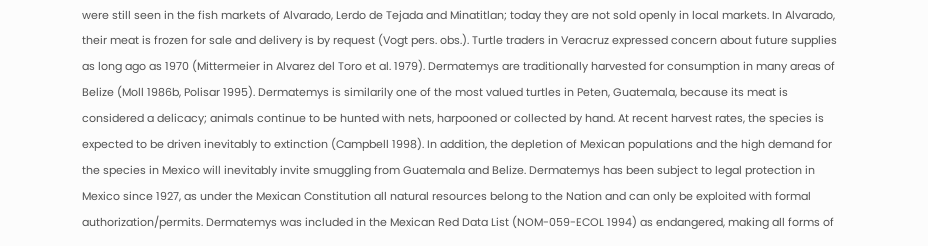were still seen in the fish markets of Alvarado, Lerdo de Tejada and Minatitlan; today they are not sold openly in local markets. In Alvarado, their meat is frozen for sale and delivery is by request (Vogt pers. obs.). Turtle traders in Veracruz expressed concern about future supplies as long ago as 1970 (Mittermeier in Alvarez del Toro et al. 1979). Dermatemys are traditionally harvested for consumption in many areas of Belize (Moll 1986b, Polisar 1995). Dermatemys is similarily one of the most valued turtles in Peten, Guatemala, because its meat is considered a delicacy; animals continue to be hunted with nets, harpooned or collected by hand. At recent harvest rates, the species is expected to be driven inevitably to extinction (Campbell 1998). In addition, the depletion of Mexican populations and the high demand for the species in Mexico will inevitably invite smuggling from Guatemala and Belize. Dermatemys has been subject to legal protection in Mexico since 1927, as under the Mexican Constitution all natural resources belong to the Nation and can only be exploited with formal authorization/permits. Dermatemys was included in the Mexican Red Data List (NOM-059-ECOL 1994) as endangered, making all forms of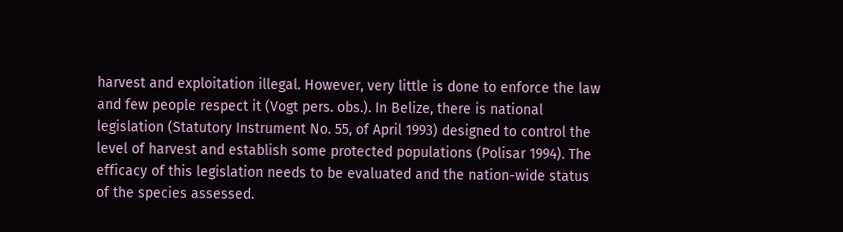harvest and exploitation illegal. However, very little is done to enforce the law and few people respect it (Vogt pers. obs.). In Belize, there is national legislation (Statutory Instrument No. 55, of April 1993) designed to control the level of harvest and establish some protected populations (Polisar 1994). The efficacy of this legislation needs to be evaluated and the nation-wide status of the species assessed.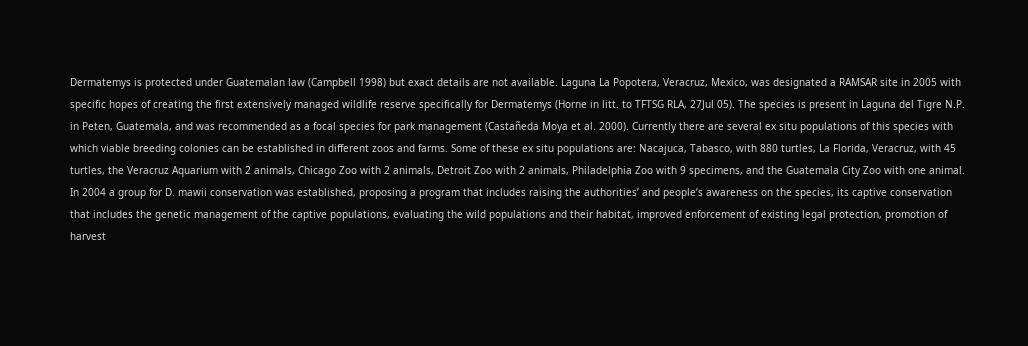Dermatemys is protected under Guatemalan law (Campbell 1998) but exact details are not available. Laguna La Popotera, Veracruz, Mexico, was designated a RAMSAR site in 2005 with specific hopes of creating the first extensively managed wildlife reserve specifically for Dermatemys (Horne in litt. to TFTSG RLA, 27Jul 05). The species is present in Laguna del Tigre N.P. in Peten, Guatemala, and was recommended as a focal species for park management (Castañeda Moya et al. 2000). Currently there are several ex situ populations of this species with which viable breeding colonies can be established in different zoos and farms. Some of these ex situ populations are: Nacajuca, Tabasco, with 880 turtles, La Florida, Veracruz, with 45 turtles, the Veracruz Aquarium with 2 animals, Chicago Zoo with 2 animals, Detroit Zoo with 2 animals, Philadelphia Zoo with 9 specimens, and the Guatemala City Zoo with one animal. In 2004 a group for D. mawii conservation was established, proposing a program that includes raising the authorities’ and people’s awareness on the species, its captive conservation that includes the genetic management of the captive populations, evaluating the wild populations and their habitat, improved enforcement of existing legal protection, promotion of harvest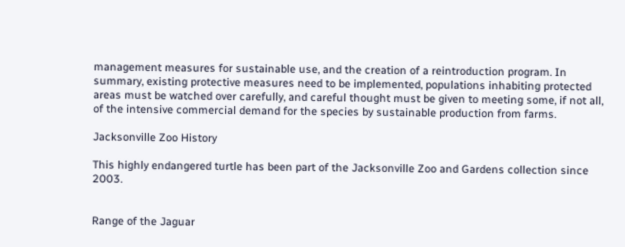management measures for sustainable use, and the creation of a reintroduction program. In summary, existing protective measures need to be implemented, populations inhabiting protected areas must be watched over carefully, and careful thought must be given to meeting some, if not all, of the intensive commercial demand for the species by sustainable production from farms.

Jacksonville Zoo History

This highly endangered turtle has been part of the Jacksonville Zoo and Gardens collection since 2003.


Range of the Jaguar